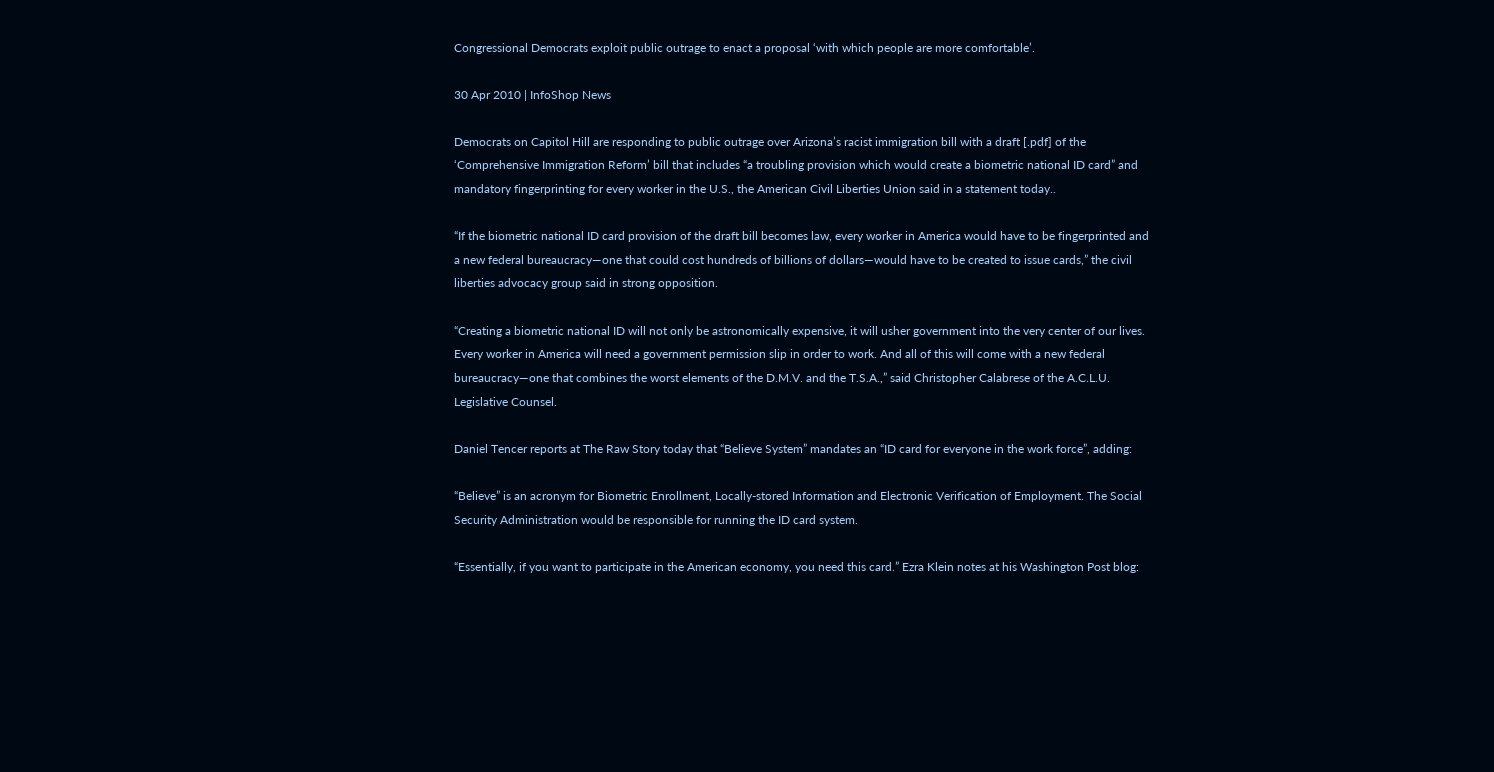Congressional Democrats exploit public outrage to enact a proposal ‘with which people are more comfortable’.

30 Apr 2010 | InfoShop News

Democrats on Capitol Hill are responding to public outrage over Arizona’s racist immigration bill with a draft [.pdf] of the ‘Comprehensive Immigration Reform’ bill that includes “a troubling provision which would create a biometric national ID card” and mandatory fingerprinting for every worker in the U.S., the American Civil Liberties Union said in a statement today..

“If the biometric national ID card provision of the draft bill becomes law, every worker in America would have to be fingerprinted and a new federal bureaucracy—one that could cost hundreds of billions of dollars—would have to be created to issue cards,” the civil liberties advocacy group said in strong opposition.

“Creating a biometric national ID will not only be astronomically expensive, it will usher government into the very center of our lives. Every worker in America will need a government permission slip in order to work. And all of this will come with a new federal bureaucracy—one that combines the worst elements of the D.M.V. and the T.S.A.,” said Christopher Calabrese of the A.C.L.U. Legislative Counsel.

Daniel Tencer reports at The Raw Story today that “Believe System” mandates an “ID card for everyone in the work force”, adding:

“Believe” is an acronym for Biometric Enrollment, Locally-stored Information and Electronic Verification of Employment. The Social Security Administration would be responsible for running the ID card system.

“Essentially, if you want to participate in the American economy, you need this card.” Ezra Klein notes at his Washington Post blog: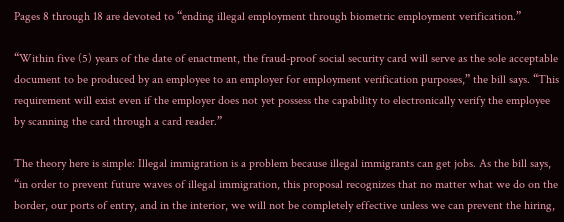Pages 8 through 18 are devoted to “ending illegal employment through biometric employment verification.”

“Within five (5) years of the date of enactment, the fraud-proof social security card will serve as the sole acceptable document to be produced by an employee to an employer for employment verification purposes,” the bill says. “This requirement will exist even if the employer does not yet possess the capability to electronically verify the employee by scanning the card through a card reader.”

The theory here is simple: Illegal immigration is a problem because illegal immigrants can get jobs. As the bill says, “in order to prevent future waves of illegal immigration, this proposal recognizes that no matter what we do on the border, our ports of entry, and in the interior, we will not be completely effective unless we can prevent the hiring,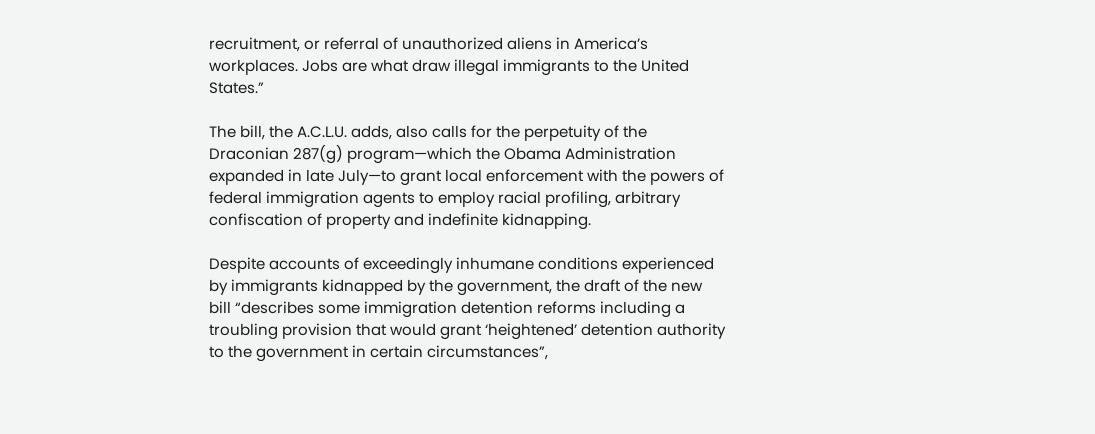recruitment, or referral of unauthorized aliens in America’s workplaces. Jobs are what draw illegal immigrants to the United States.”

The bill, the A.C.L.U. adds, also calls for the perpetuity of the Draconian 287(g) program—which the Obama Administration expanded in late July—to grant local enforcement with the powers of federal immigration agents to employ racial profiling, arbitrary confiscation of property and indefinite kidnapping.

Despite accounts of exceedingly inhumane conditions experienced by immigrants kidnapped by the government, the draft of the new bill “describes some immigration detention reforms including a troubling provision that would grant ‘heightened’ detention authority to the government in certain circumstances”,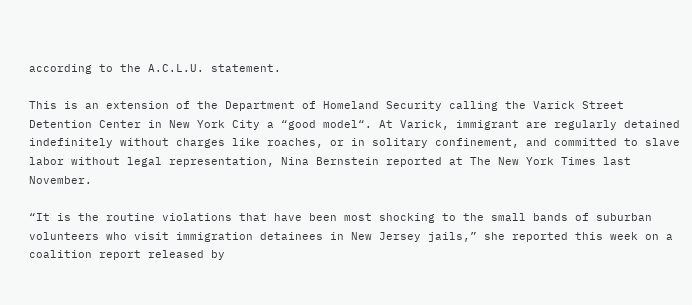according to the A.C.L.U. statement.

This is an extension of the Department of Homeland Security calling the Varick Street Detention Center in New York City a “good model“. At Varick, immigrant are regularly detained indefinitely without charges like roaches, or in solitary confinement, and committed to slave labor without legal representation, Nina Bernstein reported at The New York Times last November.

“It is the routine violations that have been most shocking to the small bands of suburban volunteers who visit immigration detainees in New Jersey jails,” she reported this week on a coalition report released by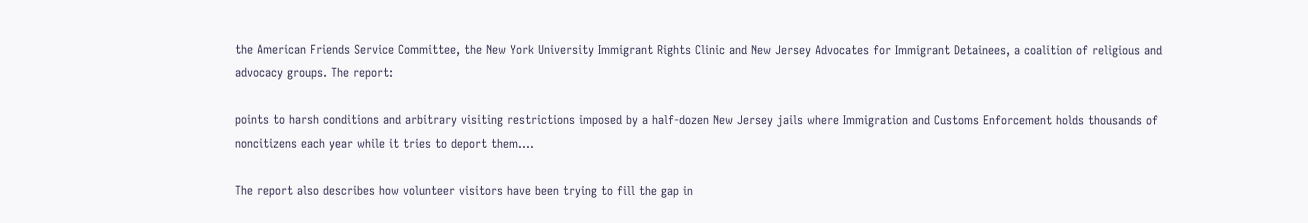the American Friends Service Committee, the New York University Immigrant Rights Clinic and New Jersey Advocates for Immigrant Detainees, a coalition of religious and advocacy groups. The report:

points to harsh conditions and arbitrary visiting restrictions imposed by a half-dozen New Jersey jails where Immigration and Customs Enforcement holds thousands of noncitizens each year while it tries to deport them….

The report also describes how volunteer visitors have been trying to fill the gap in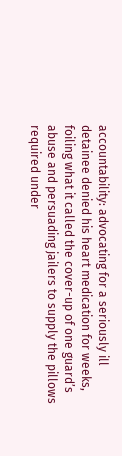accountability: advocating for a seriously ill detainee denied his heart medication for weeks, foiling what it called the cover-up of one guard’s abuse and persuading jailers to supply the pillows required under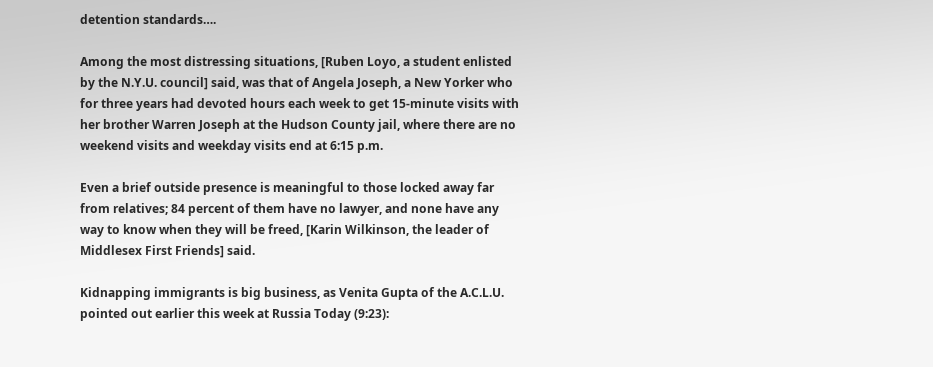detention standards….

Among the most distressing situations, [Ruben Loyo, a student enlisted by the N.Y.U. council] said, was that of Angela Joseph, a New Yorker who for three years had devoted hours each week to get 15-minute visits with her brother Warren Joseph at the Hudson County jail, where there are no weekend visits and weekday visits end at 6:15 p.m.

Even a brief outside presence is meaningful to those locked away far from relatives; 84 percent of them have no lawyer, and none have any way to know when they will be freed, [Karin Wilkinson, the leader of Middlesex First Friends] said.

Kidnapping immigrants is big business, as Venita Gupta of the A.C.L.U. pointed out earlier this week at Russia Today (9:23):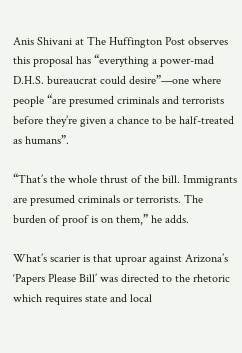Anis Shivani at The Huffington Post observes this proposal has “everything a power-mad D.H.S. bureaucrat could desire”—one where people “are presumed criminals and terrorists before they’re given a chance to be half-treated as humans”.

“That’s the whole thrust of the bill. Immigrants are presumed criminals or terrorists. The burden of proof is on them,” he adds.

What’s scarier is that uproar against Arizona’s ‘Papers Please Bill’ was directed to the rhetoric which requires state and local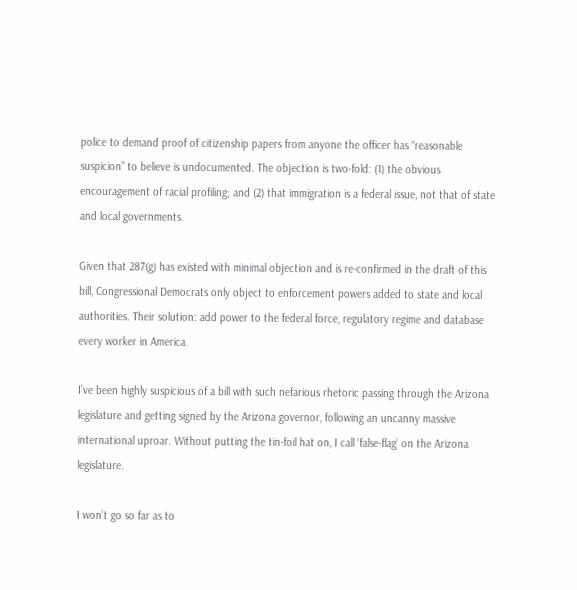police to demand proof of citizenship papers from anyone the officer has “reasonable suspicion” to believe is undocumented. The objection is two-fold: (1) the obvious encouragement of racial profiling; and (2) that immigration is a federal issue, not that of state and local governments.

Given that 287(g) has existed with minimal objection and is re-confirmed in the draft of this bill, Congressional Democrats only object to enforcement powers added to state and local authorities. Their solution: add power to the federal force, regulatory regime and database every worker in America.

I’ve been highly suspicious of a bill with such nefarious rhetoric passing through the Arizona legislature and getting signed by the Arizona governor, following an uncanny massive international uproar. Without putting the tin-foil hat on, I call ‘false-flag’ on the Arizona legislature.

I won’t go so far as to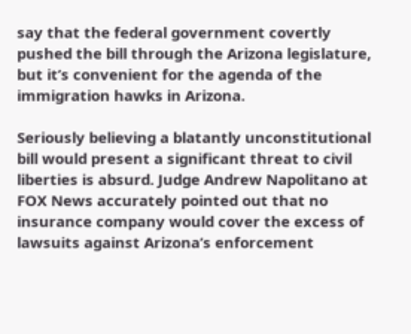say that the federal government covertly pushed the bill through the Arizona legislature, but it’s convenient for the agenda of the immigration hawks in Arizona.

Seriously believing a blatantly unconstitutional bill would present a significant threat to civil liberties is absurd. Judge Andrew Napolitano at FOX News accurately pointed out that no insurance company would cover the excess of lawsuits against Arizona’s enforcement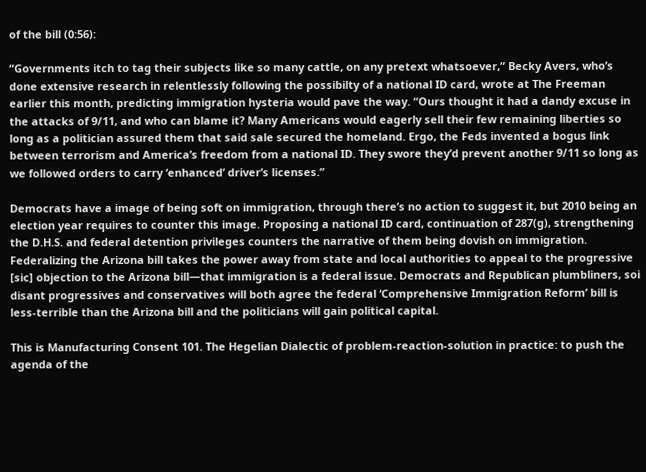of the bill (0:56):

“Governments itch to tag their subjects like so many cattle, on any pretext whatsoever,” Becky Avers, who’s done extensive research in relentlessly following the possibilty of a national ID card, wrote at The Freeman earlier this month, predicting immigration hysteria would pave the way. “Ours thought it had a dandy excuse in the attacks of 9/11, and who can blame it? Many Americans would eagerly sell their few remaining liberties so long as a politician assured them that said sale secured the homeland. Ergo, the Feds invented a bogus link between terrorism and America’s freedom from a national ID. They swore they’d prevent another 9/11 so long as we followed orders to carry ‘enhanced’ driver’s licenses.”

Democrats have a image of being soft on immigration, through there’s no action to suggest it, but 2010 being an election year requires to counter this image. Proposing a national ID card, continuation of 287(g), strengthening the D.H.S. and federal detention privileges counters the narrative of them being dovish on immigration. Federalizing the Arizona bill takes the power away from state and local authorities to appeal to the progressive [sic] objection to the Arizona bill—that immigration is a federal issue. Democrats and Republican plumbliners, soi disant progressives and conservatives will both agree the federal ‘Comprehensive Immigration Reform’ bill is less-terrible than the Arizona bill and the politicians will gain political capital.

This is Manufacturing Consent 101. The Hegelian Dialectic of problem-reaction-solution in practice: to push the agenda of the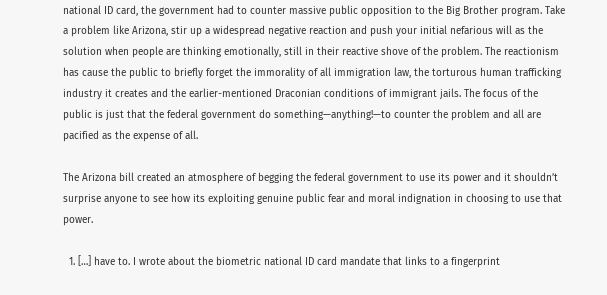national ID card, the government had to counter massive public opposition to the Big Brother program. Take a problem like Arizona, stir up a widespread negative reaction and push your initial nefarious will as the solution when people are thinking emotionally, still in their reactive shove of the problem. The reactionism has cause the public to briefly forget the immorality of all immigration law, the torturous human trafficking industry it creates and the earlier-mentioned Draconian conditions of immigrant jails. The focus of the public is just that the federal government do something—anything!—to counter the problem and all are pacified as the expense of all.

The Arizona bill created an atmosphere of begging the federal government to use its power and it shouldn’t surprise anyone to see how its exploiting genuine public fear and moral indignation in choosing to use that power.

  1. […] have to. I wrote about the biometric national ID card mandate that links to a fingerprint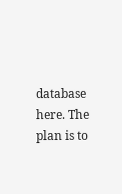database here. The plan is to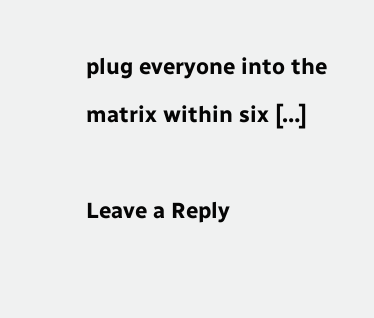plug everyone into the matrix within six […]

Leave a Reply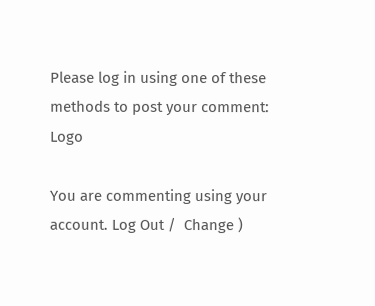Please log in using one of these methods to post your comment: Logo

You are commenting using your account. Log Out /  Change )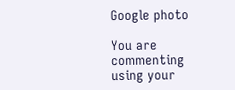Google photo

You are commenting using your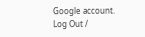Google account. Log Out /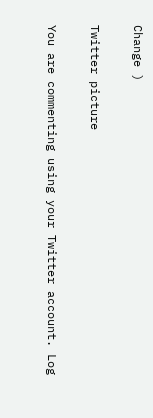Change )

Twitter picture

You are commenting using your Twitter account. Log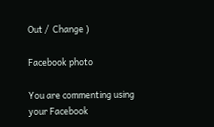Out /  Change )

Facebook photo

You are commenting using your Facebook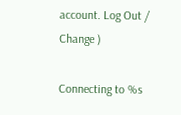account. Log Out /  Change )

Connecting to %s